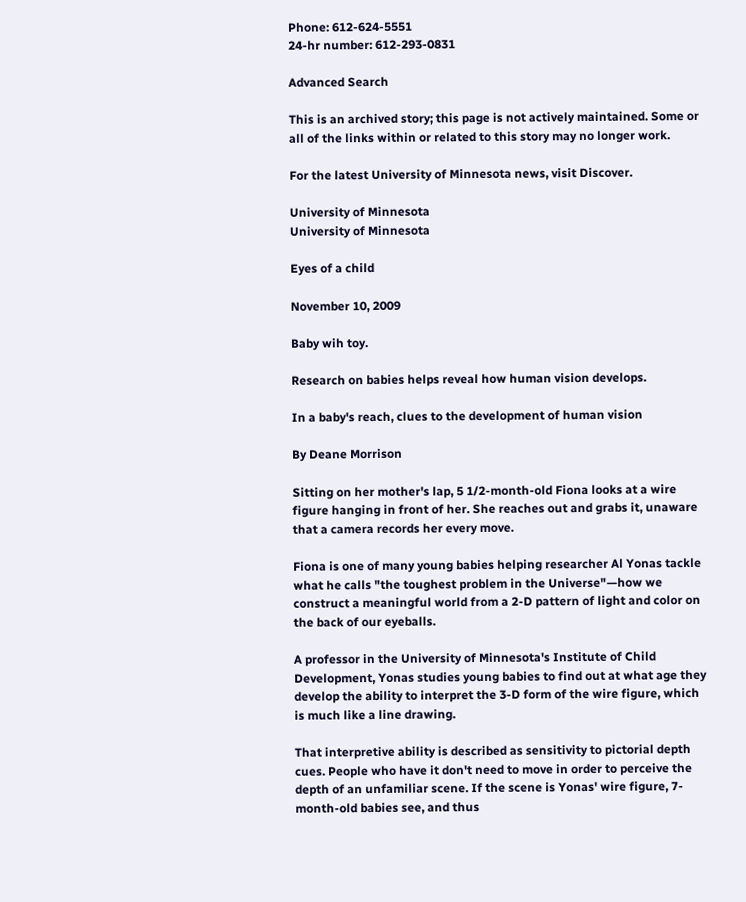Phone: 612-624-5551
24-hr number: 612-293-0831

Advanced Search

This is an archived story; this page is not actively maintained. Some or all of the links within or related to this story may no longer work.

For the latest University of Minnesota news, visit Discover.

University of Minnesota
University of Minnesota

Eyes of a child

November 10, 2009

Baby wih toy.

Research on babies helps reveal how human vision develops.

In a baby's reach, clues to the development of human vision

By Deane Morrison

Sitting on her mother's lap, 5 1/2-month-old Fiona looks at a wire figure hanging in front of her. She reaches out and grabs it, unaware that a camera records her every move.

Fiona is one of many young babies helping researcher Al Yonas tackle what he calls "the toughest problem in the Universe"—how we construct a meaningful world from a 2-D pattern of light and color on the back of our eyeballs.

A professor in the University of Minnesota's Institute of Child Development, Yonas studies young babies to find out at what age they develop the ability to interpret the 3-D form of the wire figure, which is much like a line drawing.

That interpretive ability is described as sensitivity to pictorial depth cues. People who have it don't need to move in order to perceive the depth of an unfamiliar scene. If the scene is Yonas' wire figure, 7-month-old babies see, and thus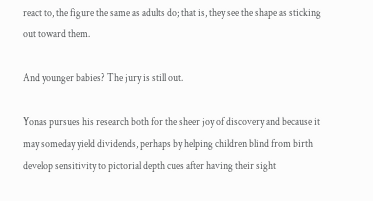react to, the figure the same as adults do; that is, they see the shape as sticking out toward them.

And younger babies? The jury is still out.

Yonas pursues his research both for the sheer joy of discovery and because it may someday yield dividends, perhaps by helping children blind from birth develop sensitivity to pictorial depth cues after having their sight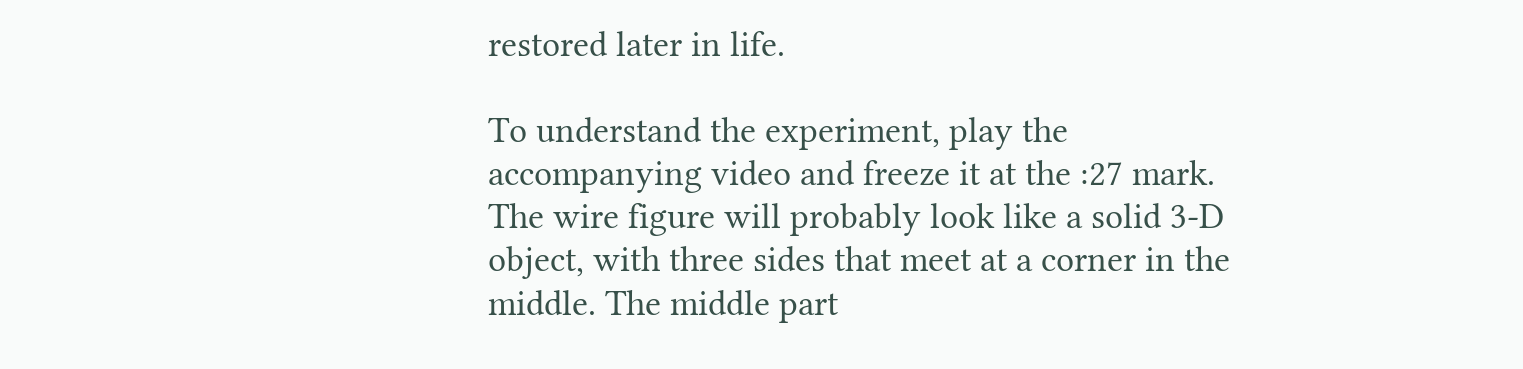restored later in life.

To understand the experiment, play the accompanying video and freeze it at the :27 mark. The wire figure will probably look like a solid 3-D object, with three sides that meet at a corner in the middle. The middle part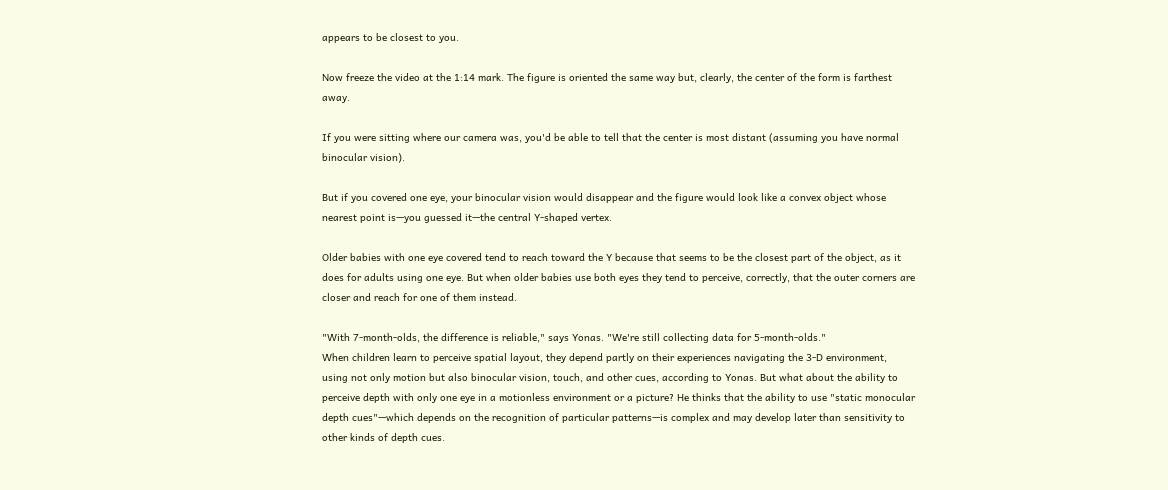appears to be closest to you.

Now freeze the video at the 1:14 mark. The figure is oriented the same way but, clearly, the center of the form is farthest away.

If you were sitting where our camera was, you'd be able to tell that the center is most distant (assuming you have normal binocular vision).

But if you covered one eye, your binocular vision would disappear and the figure would look like a convex object whose nearest point is—you guessed it—the central Y-shaped vertex.

Older babies with one eye covered tend to reach toward the Y because that seems to be the closest part of the object, as it does for adults using one eye. But when older babies use both eyes they tend to perceive, correctly, that the outer corners are closer and reach for one of them instead.

"With 7-month-olds, the difference is reliable," says Yonas. "We're still collecting data for 5-month-olds."
When children learn to perceive spatial layout, they depend partly on their experiences navigating the 3-D environment, using not only motion but also binocular vision, touch, and other cues, according to Yonas. But what about the ability to perceive depth with only one eye in a motionless environment or a picture? He thinks that the ability to use "static monocular depth cues"—which depends on the recognition of particular patterns—is complex and may develop later than sensitivity to other kinds of depth cues.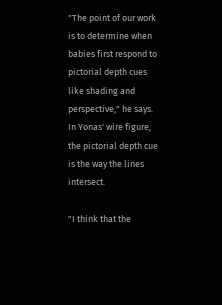"The point of our work is to determine when babies first respond to pictorial depth cues like shading and perspective," he says. In Yonas' wire figure, the pictorial depth cue is the way the lines intersect.

"I think that the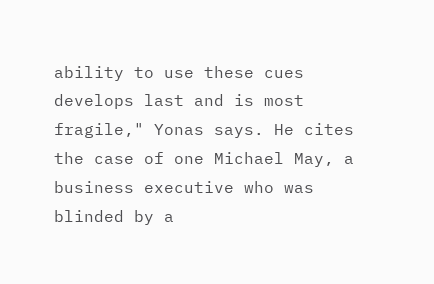ability to use these cues develops last and is most fragile," Yonas says. He cites the case of one Michael May, a business executive who was blinded by a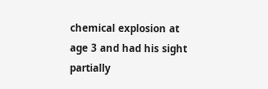chemical explosion at age 3 and had his sight partially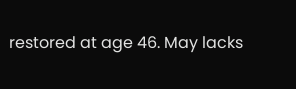restored at age 46. May lacks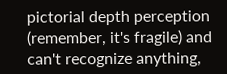pictorial depth perception (remember, it's fragile) and can't recognize anything,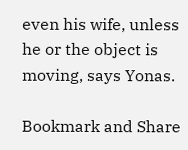even his wife, unless he or the object is moving, says Yonas.

Bookmark and Share